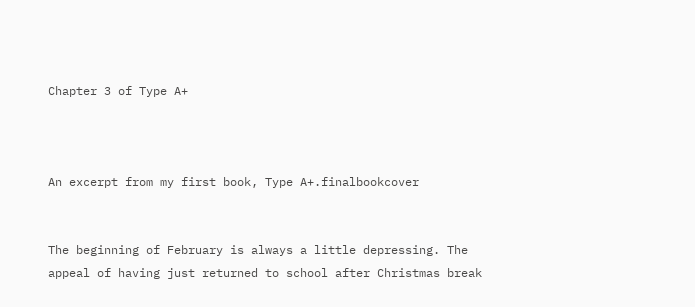Chapter 3 of Type A+



An excerpt from my first book, Type A+.finalbookcover


The beginning of February is always a little depressing. The appeal of having just returned to school after Christmas break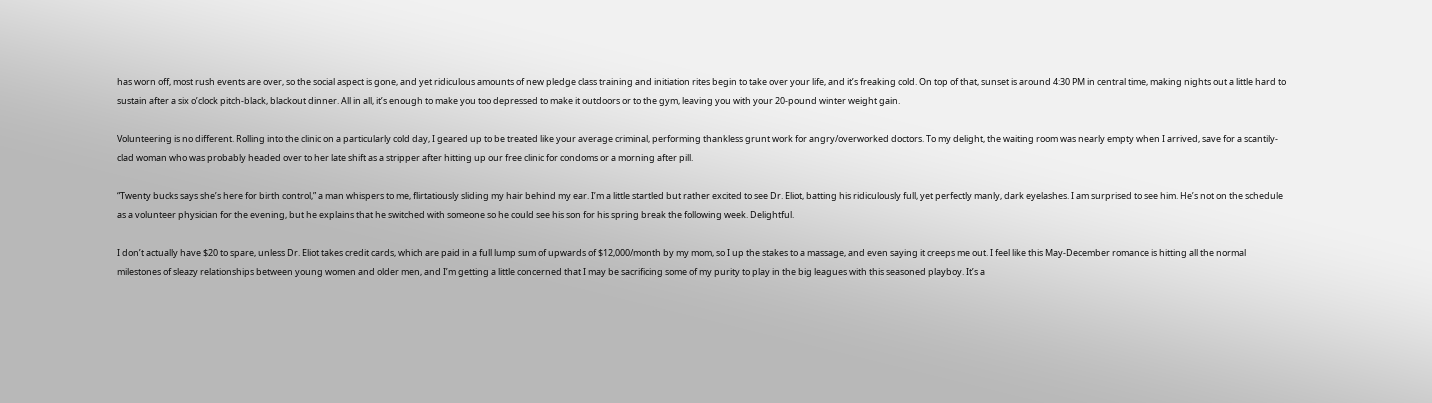has worn off, most rush events are over, so the social aspect is gone, and yet ridiculous amounts of new pledge class training and initiation rites begin to take over your life, and it’s freaking cold. On top of that, sunset is around 4:30 PM in central time, making nights out a little hard to sustain after a six o’clock pitch-black, blackout dinner. All in all, it’s enough to make you too depressed to make it outdoors or to the gym, leaving you with your 20-pound winter weight gain.

Volunteering is no different. Rolling into the clinic on a particularly cold day, I geared up to be treated like your average criminal, performing thankless grunt work for angry/overworked doctors. To my delight, the waiting room was nearly empty when I arrived, save for a scantily-clad woman who was probably headed over to her late shift as a stripper after hitting up our free clinic for condoms or a morning after pill.

“Twenty bucks says she’s here for birth control,” a man whispers to me, flirtatiously sliding my hair behind my ear. I’m a little startled but rather excited to see Dr. Eliot, batting his ridiculously full, yet perfectly manly, dark eyelashes. I am surprised to see him. He’s not on the schedule as a volunteer physician for the evening, but he explains that he switched with someone so he could see his son for his spring break the following week. Delightful.

I don’t actually have $20 to spare, unless Dr. Eliot takes credit cards, which are paid in a full lump sum of upwards of $12,000/month by my mom, so I up the stakes to a massage, and even saying it creeps me out. I feel like this May-December romance is hitting all the normal milestones of sleazy relationships between young women and older men, and I’m getting a little concerned that I may be sacrificing some of my purity to play in the big leagues with this seasoned playboy. It’s a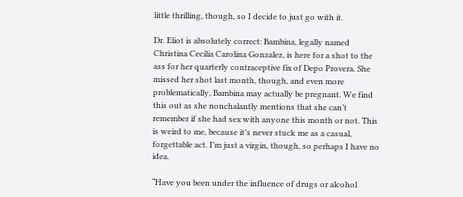little thrilling, though, so I decide to just go with it.

Dr. Eliot is absolutely correct: Bambina, legally named Christina Cecilia Carolina Gonzalez, is here for a shot to the ass for her quarterly contraceptive fix of Depo Provera. She missed her shot last month, though, and even more problematically, Bambina may actually be pregnant. We find this out as she nonchalantly mentions that she can’t remember if she had sex with anyone this month or not. This is weird to me, because it’s never stuck me as a casual, forgettable act. I’m just a virgin, though, so perhaps I have no idea.

“Have you been under the influence of drugs or alcohol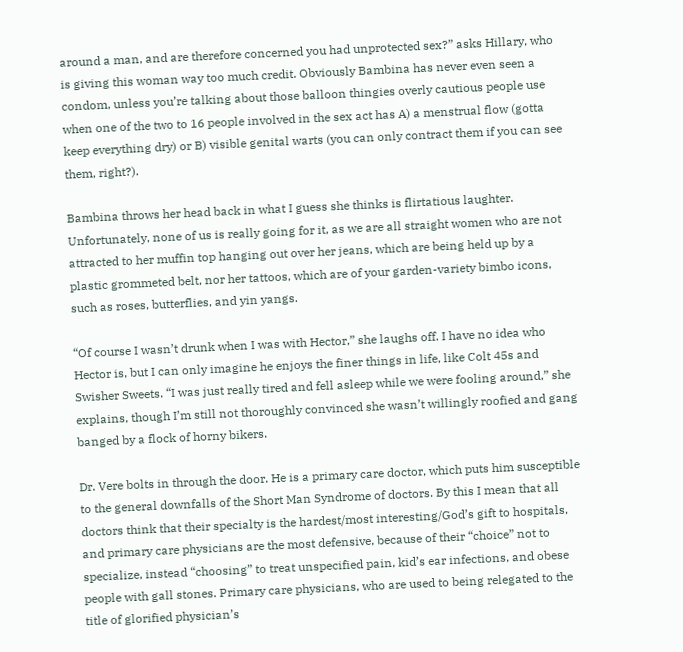around a man, and are therefore concerned you had unprotected sex?” asks Hillary, who is giving this woman way too much credit. Obviously Bambina has never even seen a condom, unless you’re talking about those balloon thingies overly cautious people use when one of the two to 16 people involved in the sex act has A) a menstrual flow (gotta keep everything dry) or B) visible genital warts (you can only contract them if you can see them, right?).

Bambina throws her head back in what I guess she thinks is flirtatious laughter. Unfortunately, none of us is really going for it, as we are all straight women who are not attracted to her muffin top hanging out over her jeans, which are being held up by a plastic grommeted belt, nor her tattoos, which are of your garden-variety bimbo icons, such as roses, butterflies, and yin yangs.

“Of course I wasn’t drunk when I was with Hector,” she laughs off. I have no idea who Hector is, but I can only imagine he enjoys the finer things in life, like Colt 45s and Swisher Sweets. “I was just really tired and fell asleep while we were fooling around,” she explains, though I’m still not thoroughly convinced she wasn’t willingly roofied and gang banged by a flock of horny bikers.

Dr. Vere bolts in through the door. He is a primary care doctor, which puts him susceptible to the general downfalls of the Short Man Syndrome of doctors. By this I mean that all doctors think that their specialty is the hardest/most interesting/God’s gift to hospitals, and primary care physicians are the most defensive, because of their “choice” not to specialize, instead “choosing” to treat unspecified pain, kid’s ear infections, and obese people with gall stones. Primary care physicians, who are used to being relegated to the title of glorified physician’s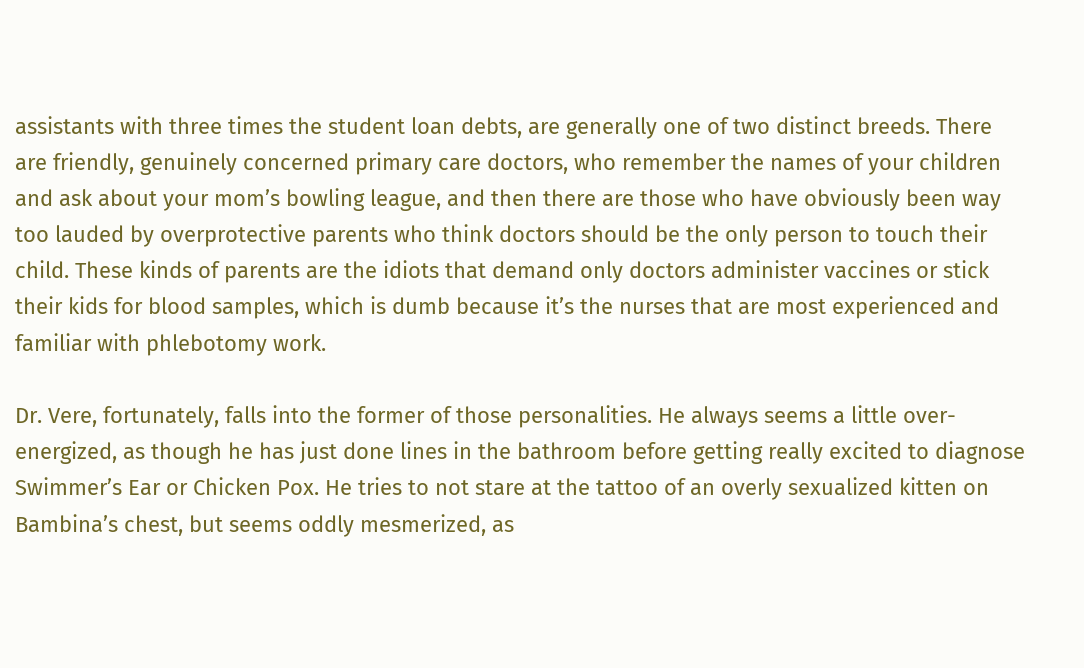assistants with three times the student loan debts, are generally one of two distinct breeds. There are friendly, genuinely concerned primary care doctors, who remember the names of your children and ask about your mom’s bowling league, and then there are those who have obviously been way too lauded by overprotective parents who think doctors should be the only person to touch their child. These kinds of parents are the idiots that demand only doctors administer vaccines or stick their kids for blood samples, which is dumb because it’s the nurses that are most experienced and familiar with phlebotomy work.

Dr. Vere, fortunately, falls into the former of those personalities. He always seems a little over-energized, as though he has just done lines in the bathroom before getting really excited to diagnose Swimmer’s Ear or Chicken Pox. He tries to not stare at the tattoo of an overly sexualized kitten on Bambina’s chest, but seems oddly mesmerized, as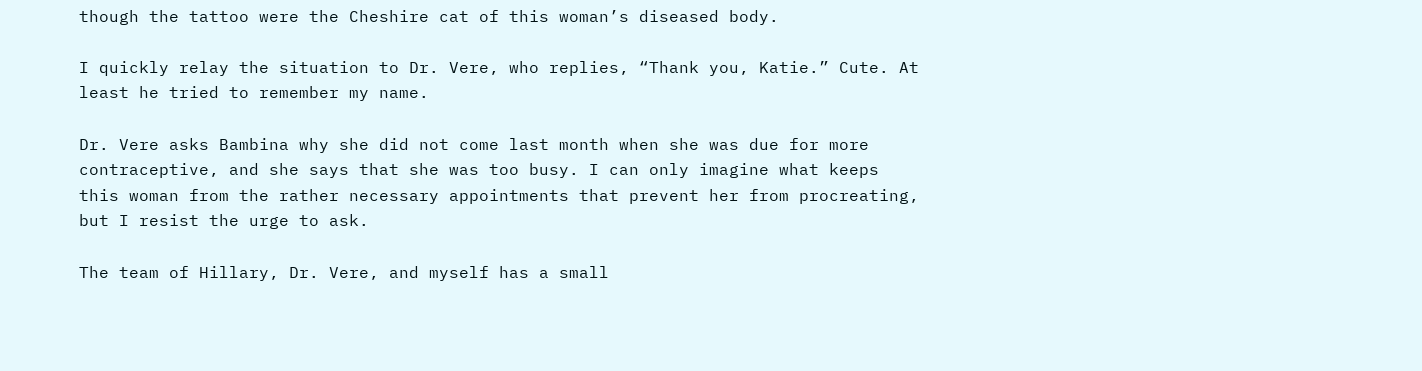though the tattoo were the Cheshire cat of this woman’s diseased body.

I quickly relay the situation to Dr. Vere, who replies, “Thank you, Katie.” Cute. At least he tried to remember my name.

Dr. Vere asks Bambina why she did not come last month when she was due for more contraceptive, and she says that she was too busy. I can only imagine what keeps this woman from the rather necessary appointments that prevent her from procreating, but I resist the urge to ask.

The team of Hillary, Dr. Vere, and myself has a small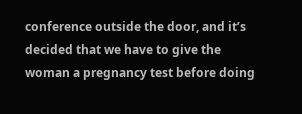conference outside the door, and it’s decided that we have to give the woman a pregnancy test before doing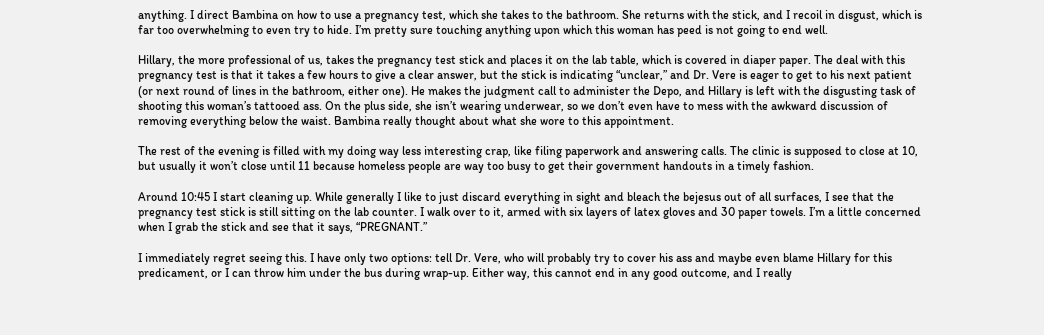anything. I direct Bambina on how to use a pregnancy test, which she takes to the bathroom. She returns with the stick, and I recoil in disgust, which is far too overwhelming to even try to hide. I’m pretty sure touching anything upon which this woman has peed is not going to end well.

Hillary, the more professional of us, takes the pregnancy test stick and places it on the lab table, which is covered in diaper paper. The deal with this pregnancy test is that it takes a few hours to give a clear answer, but the stick is indicating “unclear,” and Dr. Vere is eager to get to his next patient (or next round of lines in the bathroom, either one). He makes the judgment call to administer the Depo, and Hillary is left with the disgusting task of shooting this woman’s tattooed ass. On the plus side, she isn’t wearing underwear, so we don’t even have to mess with the awkward discussion of removing everything below the waist. Bambina really thought about what she wore to this appointment.

The rest of the evening is filled with my doing way less interesting crap, like filing paperwork and answering calls. The clinic is supposed to close at 10, but usually it won’t close until 11 because homeless people are way too busy to get their government handouts in a timely fashion.

Around 10:45 I start cleaning up. While generally I like to just discard everything in sight and bleach the bejesus out of all surfaces, I see that the pregnancy test stick is still sitting on the lab counter. I walk over to it, armed with six layers of latex gloves and 30 paper towels. I’m a little concerned when I grab the stick and see that it says, “PREGNANT.”

I immediately regret seeing this. I have only two options: tell Dr. Vere, who will probably try to cover his ass and maybe even blame Hillary for this predicament, or I can throw him under the bus during wrap-up. Either way, this cannot end in any good outcome, and I really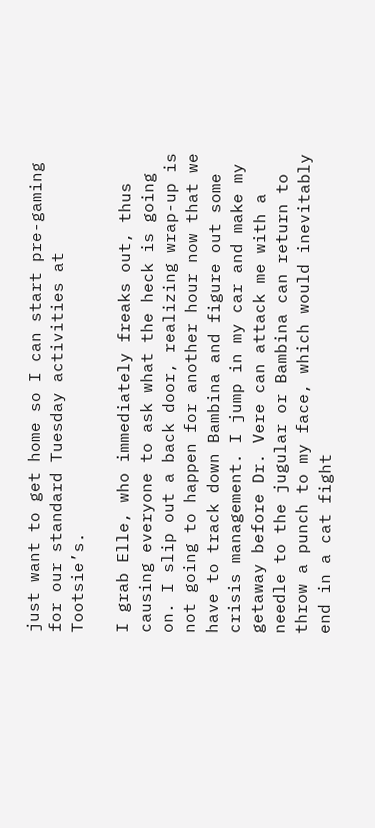just want to get home so I can start pre-gaming for our standard Tuesday activities at Tootsie’s.

I grab Elle, who immediately freaks out, thus causing everyone to ask what the heck is going on. I slip out a back door, realizing wrap-up is not going to happen for another hour now that we have to track down Bambina and figure out some crisis management. I jump in my car and make my getaway before Dr. Vere can attack me with a needle to the jugular or Bambina can return to throw a punch to my face, which would inevitably end in a cat fight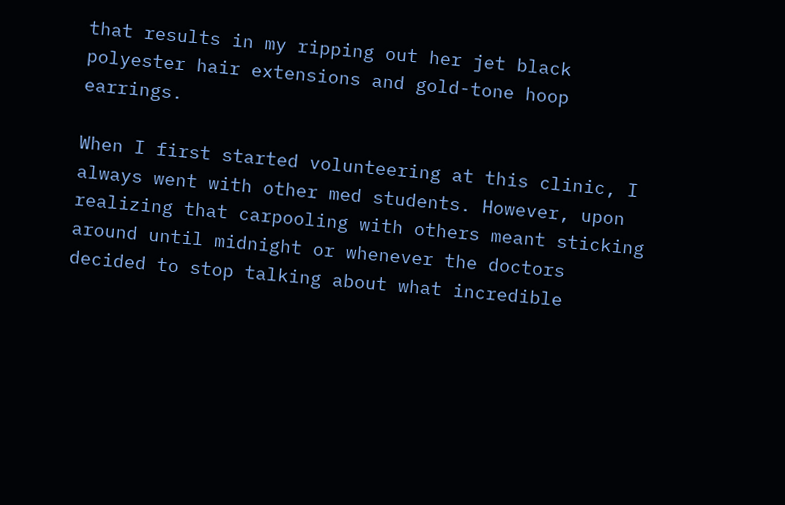that results in my ripping out her jet black polyester hair extensions and gold-tone hoop earrings.

When I first started volunteering at this clinic, I always went with other med students. However, upon realizing that carpooling with others meant sticking around until midnight or whenever the doctors decided to stop talking about what incredible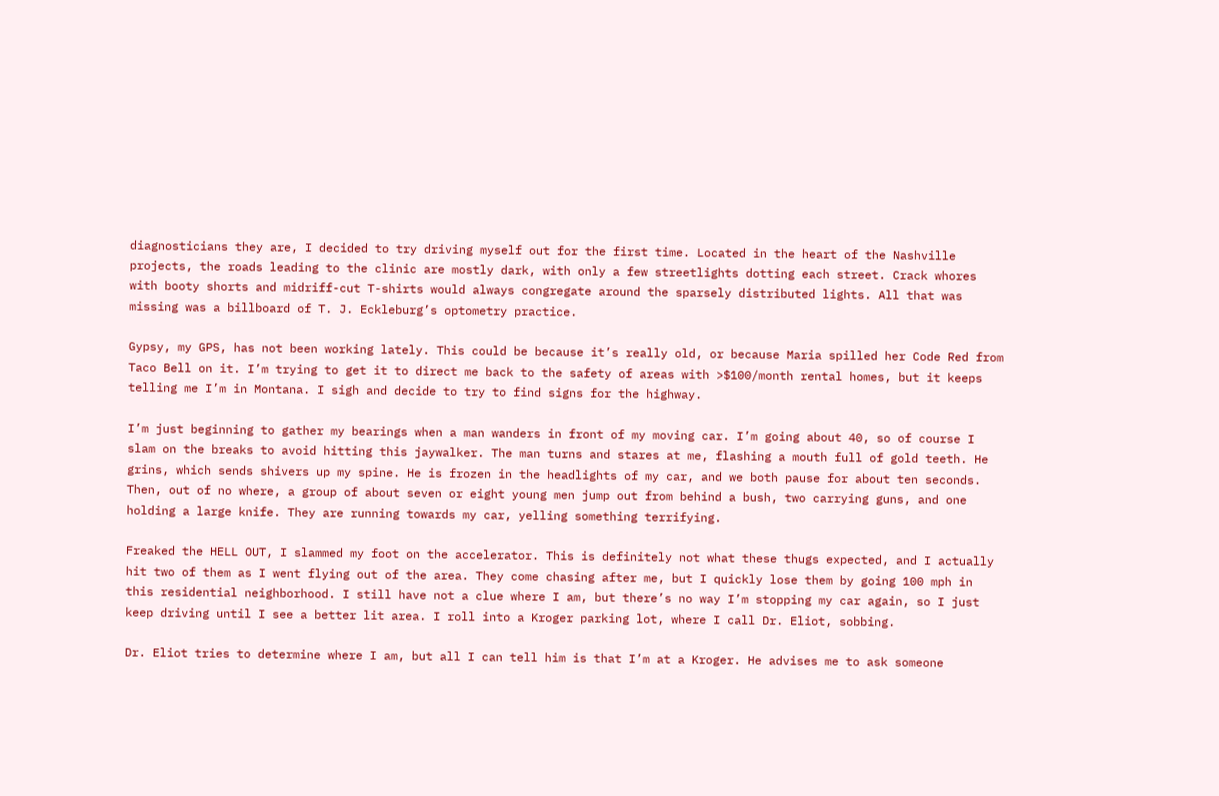diagnosticians they are, I decided to try driving myself out for the first time. Located in the heart of the Nashville projects, the roads leading to the clinic are mostly dark, with only a few streetlights dotting each street. Crack whores with booty shorts and midriff-cut T-shirts would always congregate around the sparsely distributed lights. All that was missing was a billboard of T. J. Eckleburg’s optometry practice.

Gypsy, my GPS, has not been working lately. This could be because it’s really old, or because Maria spilled her Code Red from Taco Bell on it. I’m trying to get it to direct me back to the safety of areas with >$100/month rental homes, but it keeps telling me I’m in Montana. I sigh and decide to try to find signs for the highway.

I’m just beginning to gather my bearings when a man wanders in front of my moving car. I’m going about 40, so of course I slam on the breaks to avoid hitting this jaywalker. The man turns and stares at me, flashing a mouth full of gold teeth. He grins, which sends shivers up my spine. He is frozen in the headlights of my car, and we both pause for about ten seconds. Then, out of no where, a group of about seven or eight young men jump out from behind a bush, two carrying guns, and one holding a large knife. They are running towards my car, yelling something terrifying.

Freaked the HELL OUT, I slammed my foot on the accelerator. This is definitely not what these thugs expected, and I actually hit two of them as I went flying out of the area. They come chasing after me, but I quickly lose them by going 100 mph in this residential neighborhood. I still have not a clue where I am, but there’s no way I’m stopping my car again, so I just keep driving until I see a better lit area. I roll into a Kroger parking lot, where I call Dr. Eliot, sobbing.

Dr. Eliot tries to determine where I am, but all I can tell him is that I’m at a Kroger. He advises me to ask someone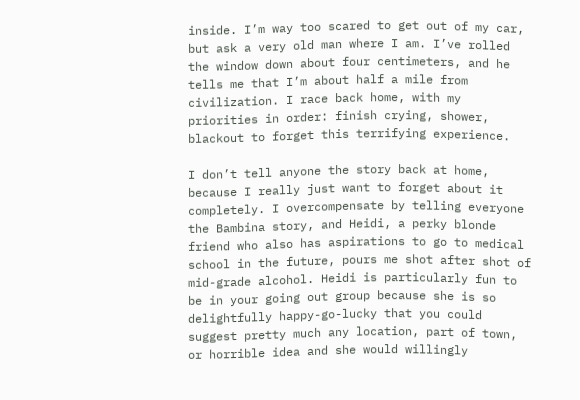inside. I’m way too scared to get out of my car, but ask a very old man where I am. I’ve rolled the window down about four centimeters, and he tells me that I’m about half a mile from civilization. I race back home, with my priorities in order: finish crying, shower, blackout to forget this terrifying experience.

I don’t tell anyone the story back at home, because I really just want to forget about it completely. I overcompensate by telling everyone the Bambina story, and Heidi, a perky blonde friend who also has aspirations to go to medical school in the future, pours me shot after shot of mid-grade alcohol. Heidi is particularly fun to be in your going out group because she is so delightfully happy-go-lucky that you could suggest pretty much any location, part of town, or horrible idea and she would willingly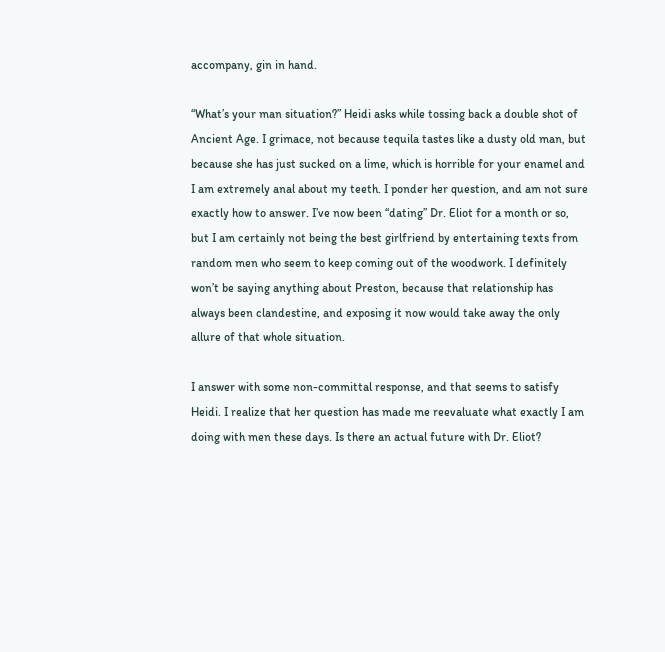accompany, gin in hand.

“What’s your man situation?” Heidi asks while tossing back a double shot of Ancient Age. I grimace, not because tequila tastes like a dusty old man, but because she has just sucked on a lime, which is horrible for your enamel and I am extremely anal about my teeth. I ponder her question, and am not sure exactly how to answer. I’ve now been “dating” Dr. Eliot for a month or so, but I am certainly not being the best girlfriend by entertaining texts from random men who seem to keep coming out of the woodwork. I definitely won’t be saying anything about Preston, because that relationship has always been clandestine, and exposing it now would take away the only allure of that whole situation.

I answer with some non-committal response, and that seems to satisfy Heidi. I realize that her question has made me reevaluate what exactly I am doing with men these days. Is there an actual future with Dr. Eliot?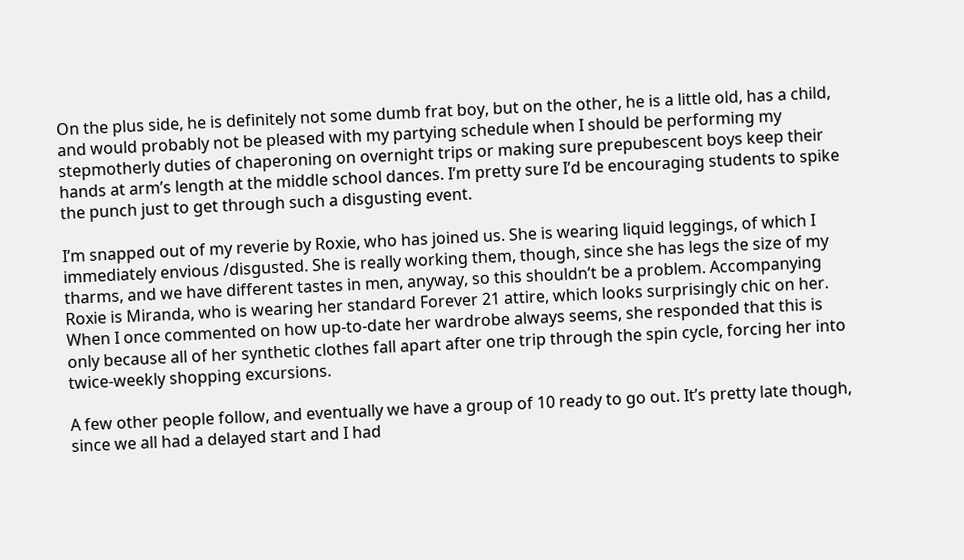On the plus side, he is definitely not some dumb frat boy, but on the other, he is a little old, has a child, and would probably not be pleased with my partying schedule when I should be performing my stepmotherly duties of chaperoning on overnight trips or making sure prepubescent boys keep their hands at arm’s length at the middle school dances. I’m pretty sure I’d be encouraging students to spike the punch just to get through such a disgusting event.

I’m snapped out of my reverie by Roxie, who has joined us. She is wearing liquid leggings, of which I immediately envious /disgusted. She is really working them, though, since she has legs the size of my tharms, and we have different tastes in men, anyway, so this shouldn’t be a problem. Accompanying Roxie is Miranda, who is wearing her standard Forever 21 attire, which looks surprisingly chic on her. When I once commented on how up-to-date her wardrobe always seems, she responded that this is only because all of her synthetic clothes fall apart after one trip through the spin cycle, forcing her into twice-weekly shopping excursions.

A few other people follow, and eventually we have a group of 10 ready to go out. It’s pretty late though, since we all had a delayed start and I had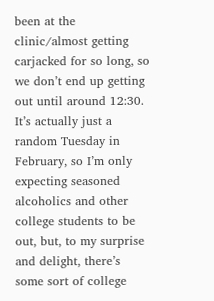been at the clinic/almost getting carjacked for so long, so we don’t end up getting out until around 12:30. It’s actually just a random Tuesday in February, so I’m only expecting seasoned alcoholics and other college students to be out, but, to my surprise and delight, there’s some sort of college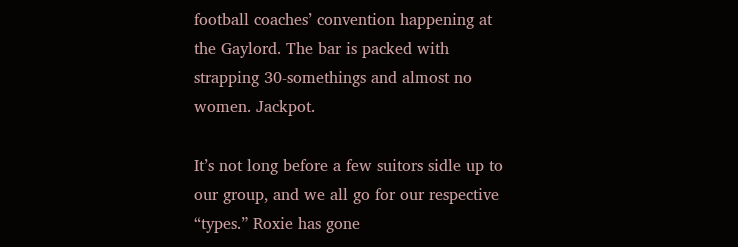football coaches’ convention happening at the Gaylord. The bar is packed with strapping 30-somethings and almost no women. Jackpot.

It’s not long before a few suitors sidle up to our group, and we all go for our respective “types.” Roxie has gone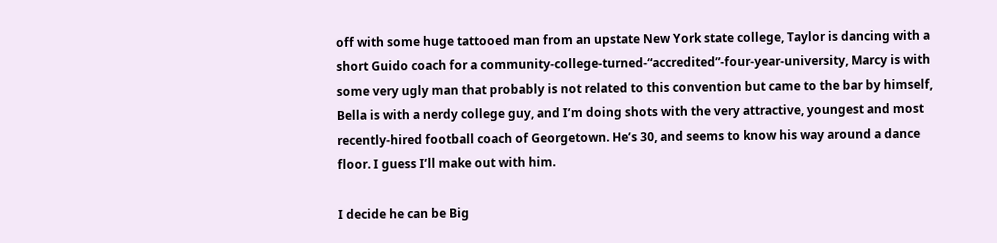off with some huge tattooed man from an upstate New York state college, Taylor is dancing with a short Guido coach for a community-college-turned-“accredited”-four-year-university, Marcy is with some very ugly man that probably is not related to this convention but came to the bar by himself, Bella is with a nerdy college guy, and I’m doing shots with the very attractive, youngest and most recently-hired football coach of Georgetown. He’s 30, and seems to know his way around a dance floor. I guess I’ll make out with him.

I decide he can be Big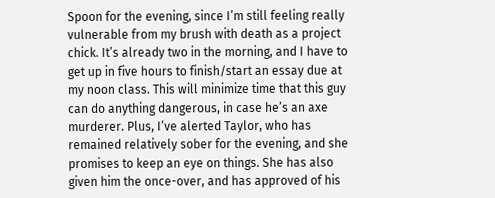Spoon for the evening, since I’m still feeling really vulnerable from my brush with death as a project chick. It’s already two in the morning, and I have to get up in five hours to finish/start an essay due at my noon class. This will minimize time that this guy can do anything dangerous, in case he’s an axe murderer. Plus, I’ve alerted Taylor, who has remained relatively sober for the evening, and she promises to keep an eye on things. She has also given him the once-over, and has approved of his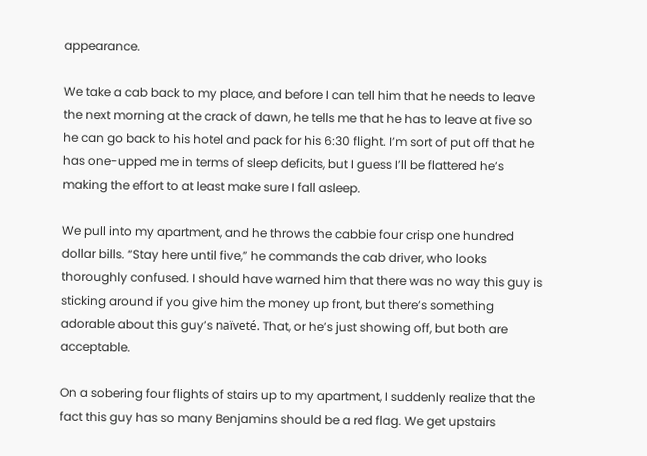appearance.

We take a cab back to my place, and before I can tell him that he needs to leave the next morning at the crack of dawn, he tells me that he has to leave at five so he can go back to his hotel and pack for his 6:30 flight. I’m sort of put off that he has one-upped me in terms of sleep deficits, but I guess I’ll be flattered he’s making the effort to at least make sure I fall asleep.

We pull into my apartment, and he throws the cabbie four crisp one hundred dollar bills. “Stay here until five,” he commands the cab driver, who looks thoroughly confused. I should have warned him that there was no way this guy is sticking around if you give him the money up front, but there’s something adorable about this guy’s naïveté. That, or he’s just showing off, but both are acceptable.

On a sobering four flights of stairs up to my apartment, I suddenly realize that the fact this guy has so many Benjamins should be a red flag. We get upstairs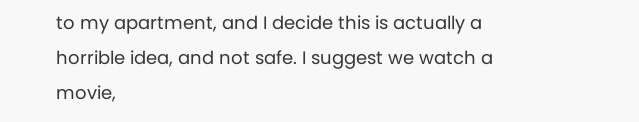to my apartment, and I decide this is actually a horrible idea, and not safe. I suggest we watch a movie,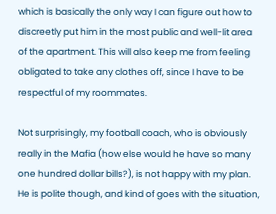which is basically the only way I can figure out how to discreetly put him in the most public and well-lit area of the apartment. This will also keep me from feeling obligated to take any clothes off, since I have to be respectful of my roommates.

Not surprisingly, my football coach, who is obviously really in the Mafia (how else would he have so many one hundred dollar bills?), is not happy with my plan. He is polite though, and kind of goes with the situation,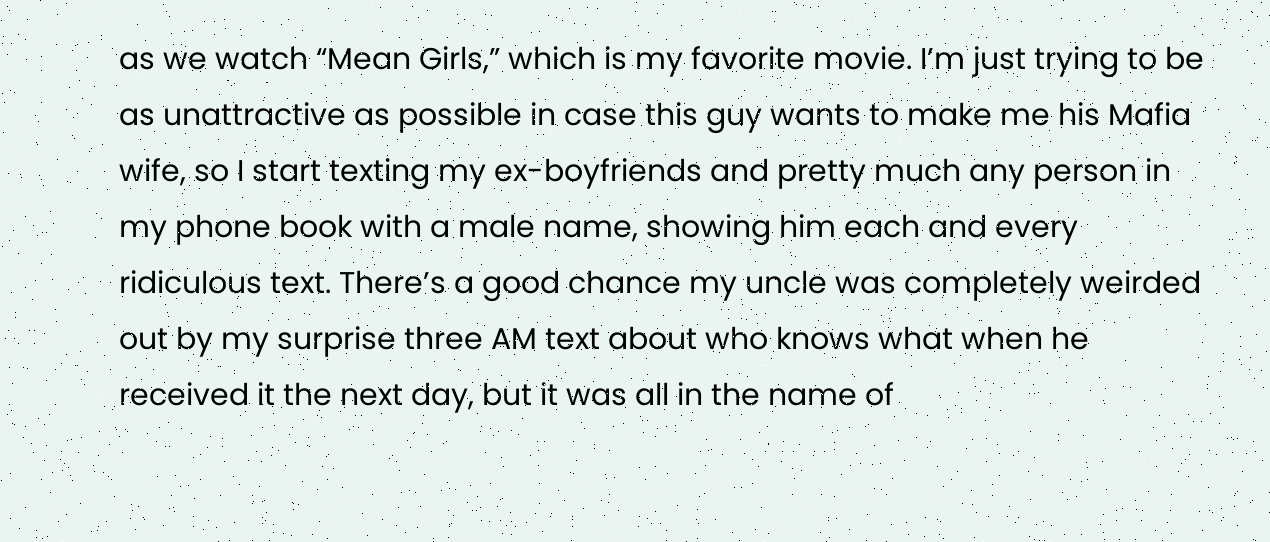as we watch “Mean Girls,” which is my favorite movie. I’m just trying to be as unattractive as possible in case this guy wants to make me his Mafia wife, so I start texting my ex-boyfriends and pretty much any person in my phone book with a male name, showing him each and every ridiculous text. There’s a good chance my uncle was completely weirded out by my surprise three AM text about who knows what when he received it the next day, but it was all in the name of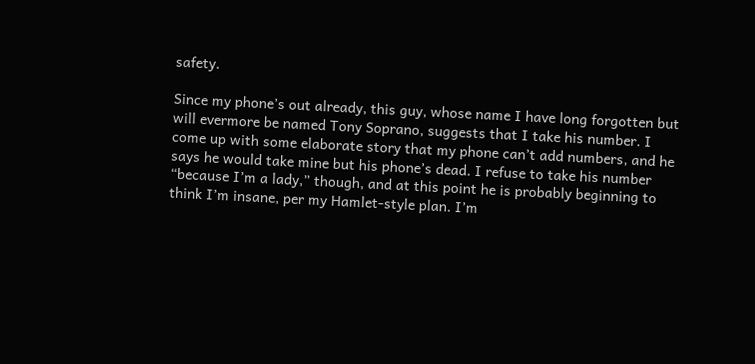safety.

Since my phone’s out already, this guy, whose name I have long forgotten but will evermore be named Tony Soprano, suggests that I take his number. I come up with some elaborate story that my phone can’t add numbers, and he says he would take mine but his phone’s dead. I refuse to take his number “because I’m a lady,” though, and at this point he is probably beginning to think I’m insane, per my Hamlet-style plan. I’m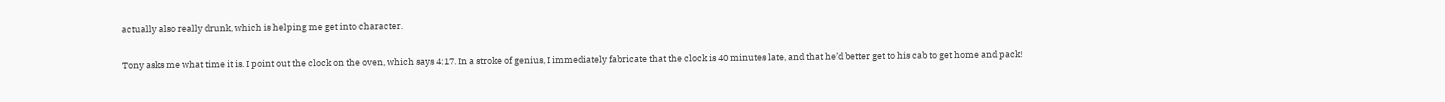actually also really drunk, which is helping me get into character.

Tony asks me what time it is. I point out the clock on the oven, which says 4:17. In a stroke of genius, I immediately fabricate that the clock is 40 minutes late, and that he’d better get to his cab to get home and pack!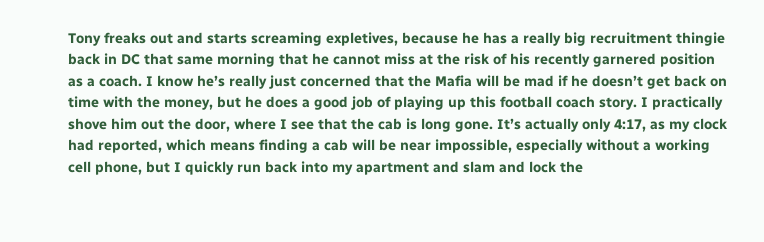Tony freaks out and starts screaming expletives, because he has a really big recruitment thingie back in DC that same morning that he cannot miss at the risk of his recently garnered position as a coach. I know he’s really just concerned that the Mafia will be mad if he doesn’t get back on time with the money, but he does a good job of playing up this football coach story. I practically shove him out the door, where I see that the cab is long gone. It’s actually only 4:17, as my clock had reported, which means finding a cab will be near impossible, especially without a working cell phone, but I quickly run back into my apartment and slam and lock the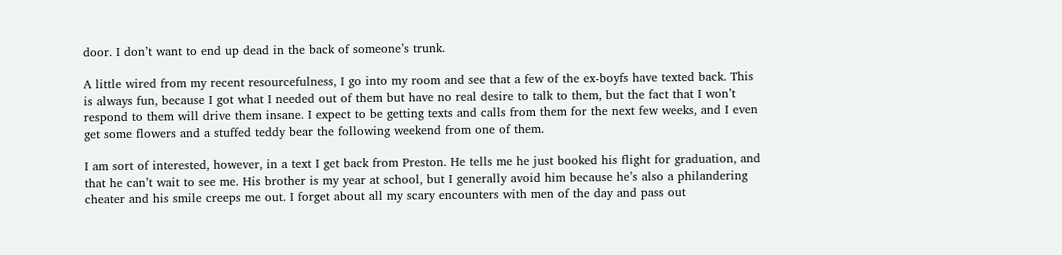door. I don’t want to end up dead in the back of someone’s trunk.

A little wired from my recent resourcefulness, I go into my room and see that a few of the ex-boyfs have texted back. This is always fun, because I got what I needed out of them but have no real desire to talk to them, but the fact that I won’t respond to them will drive them insane. I expect to be getting texts and calls from them for the next few weeks, and I even get some flowers and a stuffed teddy bear the following weekend from one of them.

I am sort of interested, however, in a text I get back from Preston. He tells me he just booked his flight for graduation, and that he can’t wait to see me. His brother is my year at school, but I generally avoid him because he’s also a philandering cheater and his smile creeps me out. I forget about all my scary encounters with men of the day and pass out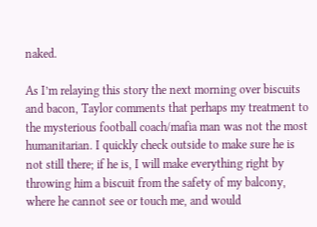naked.

As I’m relaying this story the next morning over biscuits and bacon, Taylor comments that perhaps my treatment to the mysterious football coach/mafia man was not the most humanitarian. I quickly check outside to make sure he is not still there; if he is, I will make everything right by throwing him a biscuit from the safety of my balcony, where he cannot see or touch me, and would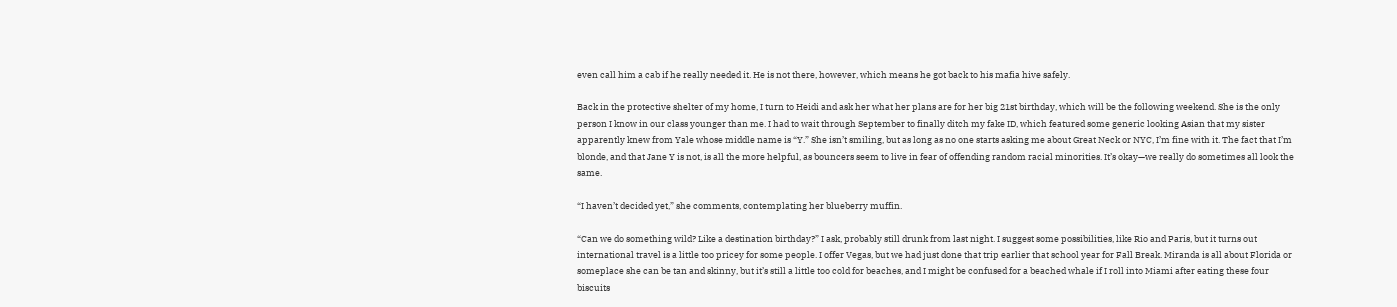even call him a cab if he really needed it. He is not there, however, which means he got back to his mafia hive safely.

Back in the protective shelter of my home, I turn to Heidi and ask her what her plans are for her big 21st birthday, which will be the following weekend. She is the only person I know in our class younger than me. I had to wait through September to finally ditch my fake ID, which featured some generic looking Asian that my sister apparently knew from Yale whose middle name is “Y.” She isn’t smiling, but as long as no one starts asking me about Great Neck or NYC, I’m fine with it. The fact that I’m blonde, and that Jane Y is not, is all the more helpful, as bouncers seem to live in fear of offending random racial minorities. It’s okay—we really do sometimes all look the same.

“I haven’t decided yet,” she comments, contemplating her blueberry muffin.

“Can we do something wild? Like a destination birthday?” I ask, probably still drunk from last night. I suggest some possibilities, like Rio and Paris, but it turns out international travel is a little too pricey for some people. I offer Vegas, but we had just done that trip earlier that school year for Fall Break. Miranda is all about Florida or someplace she can be tan and skinny, but it’s still a little too cold for beaches, and I might be confused for a beached whale if I roll into Miami after eating these four biscuits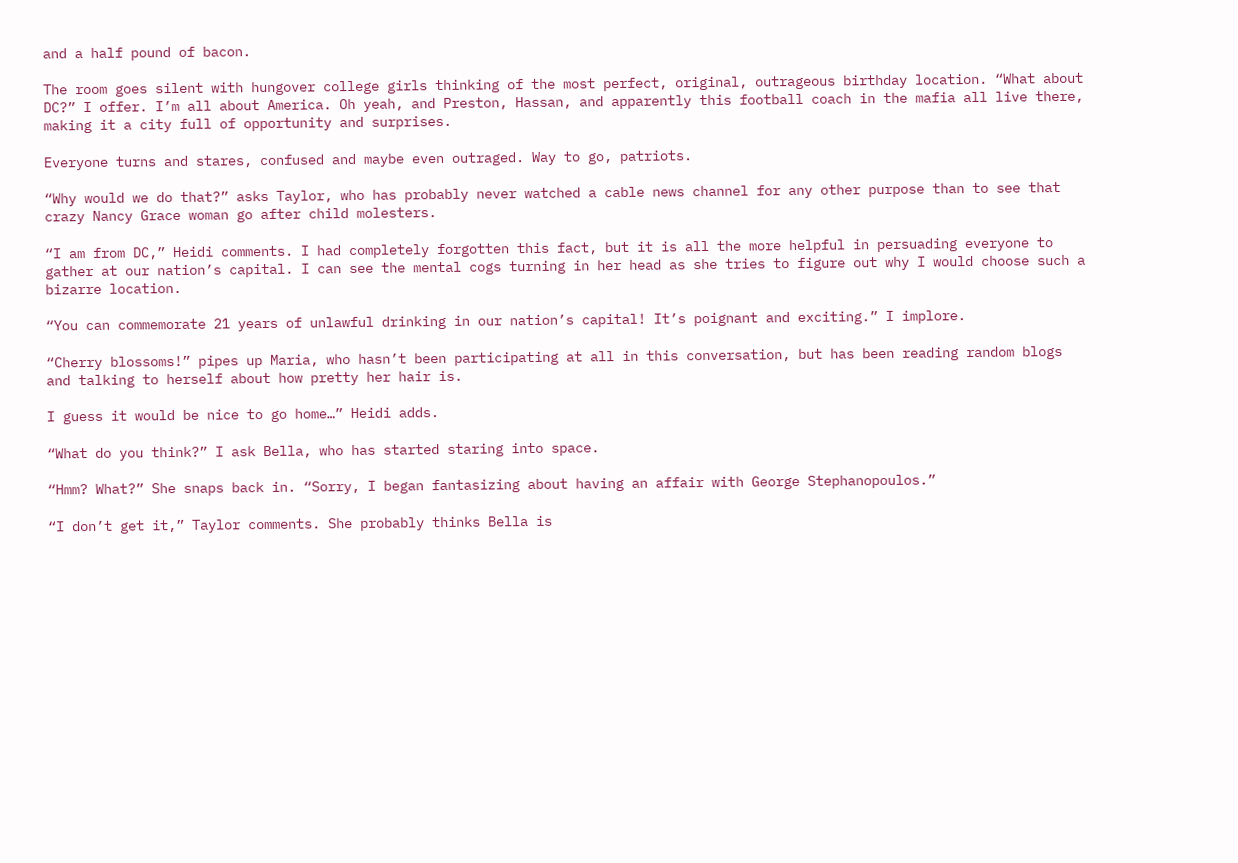and a half pound of bacon.

The room goes silent with hungover college girls thinking of the most perfect, original, outrageous birthday location. “What about DC?” I offer. I’m all about America. Oh yeah, and Preston, Hassan, and apparently this football coach in the mafia all live there, making it a city full of opportunity and surprises.

Everyone turns and stares, confused and maybe even outraged. Way to go, patriots.

“Why would we do that?” asks Taylor, who has probably never watched a cable news channel for any other purpose than to see that crazy Nancy Grace woman go after child molesters.

“I am from DC,” Heidi comments. I had completely forgotten this fact, but it is all the more helpful in persuading everyone to gather at our nation’s capital. I can see the mental cogs turning in her head as she tries to figure out why I would choose such a bizarre location.

“You can commemorate 21 years of unlawful drinking in our nation’s capital! It’s poignant and exciting.” I implore.

“Cherry blossoms!” pipes up Maria, who hasn’t been participating at all in this conversation, but has been reading random blogs and talking to herself about how pretty her hair is.

I guess it would be nice to go home…” Heidi adds.

“What do you think?” I ask Bella, who has started staring into space.

“Hmm? What?” She snaps back in. “Sorry, I began fantasizing about having an affair with George Stephanopoulos.”

“I don’t get it,” Taylor comments. She probably thinks Bella is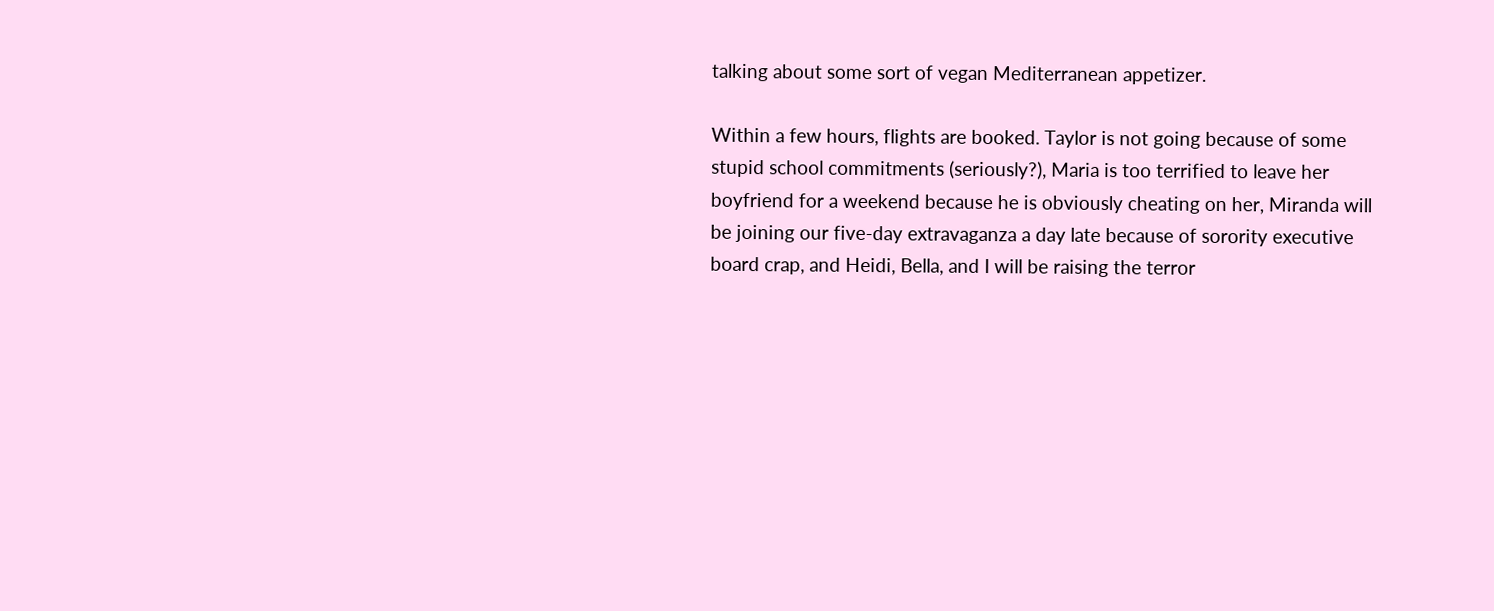talking about some sort of vegan Mediterranean appetizer.

Within a few hours, flights are booked. Taylor is not going because of some stupid school commitments (seriously?), Maria is too terrified to leave her boyfriend for a weekend because he is obviously cheating on her, Miranda will be joining our five-day extravaganza a day late because of sorority executive board crap, and Heidi, Bella, and I will be raising the terror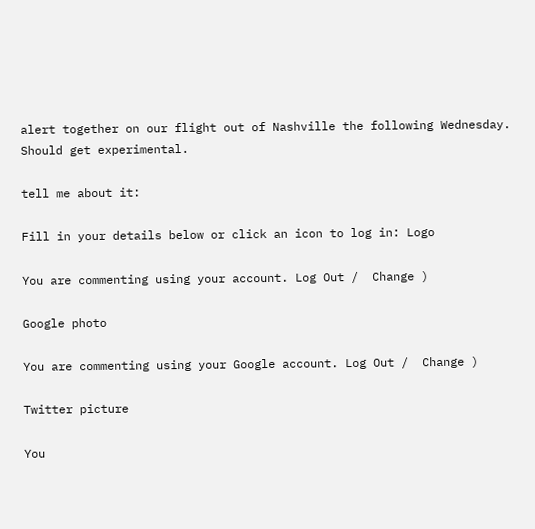alert together on our flight out of Nashville the following Wednesday. Should get experimental.

tell me about it:

Fill in your details below or click an icon to log in: Logo

You are commenting using your account. Log Out /  Change )

Google photo

You are commenting using your Google account. Log Out /  Change )

Twitter picture

You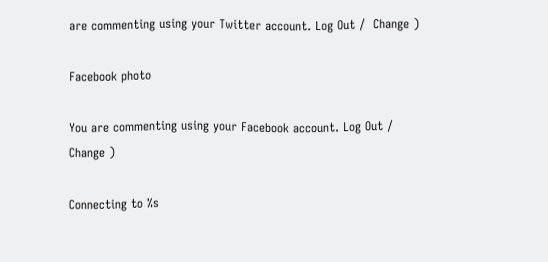are commenting using your Twitter account. Log Out /  Change )

Facebook photo

You are commenting using your Facebook account. Log Out /  Change )

Connecting to %s